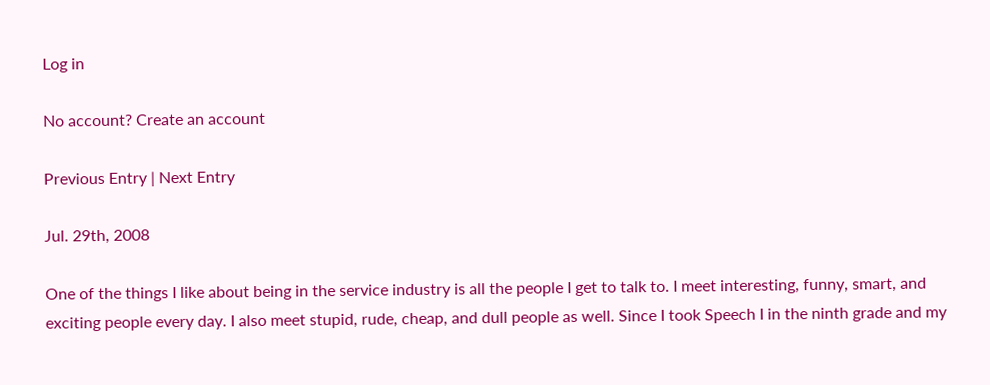Log in

No account? Create an account

Previous Entry | Next Entry

Jul. 29th, 2008

One of the things I like about being in the service industry is all the people I get to talk to. I meet interesting, funny, smart, and exciting people every day. I also meet stupid, rude, cheap, and dull people as well. Since I took Speech I in the ninth grade and my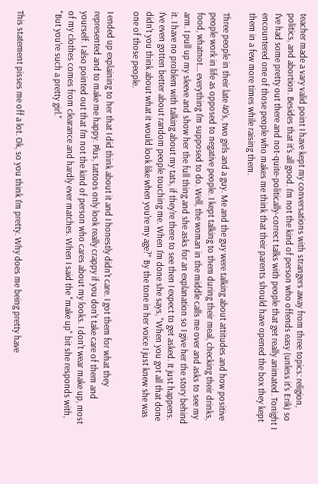teacher made a vary valid point I have kept my conversations with strangers away from three topics: religion, politics, and abortion. Besides that it's all good. I'm not the kind of person who offends easy (unless it's Erik) so I've had some pretty out there and not-quite-politically-correct talks with people that get really animated. Tonight I encountered one of those people who makes me think that their parents should have opened the box they kept them in a few more times while raising them.

Three people in their late 40's, two girls and a guy. Me and the guy were talking about attitudes and how positive people work in life as opposed to negative people. I kept talking to them during their meal, checking their drinks, food, whatnot... everything I'm supposed to do. Well, the woman in the middle calls me over and asks to see my arm. I pull up my sleeve and show her the full thing and she asks for an explanation so I give her the story behind it. I have no problem with talking about my tats, if they're there to see then I expect to get asked. It just happens. I've even gotten better about random people touching me. When I'm done she says, "When you got all that done didn't you think about what it would look like when you're my age?" By the tone in her voice I just knew she was one of those people.

I ended up explaining to her that I did think about it and I honestly didn't care. I got them for what they represented and to make me happy. Plus, tattoos only look really crappy if you don't take care of them and yourself. I also pointed out that I'm not the kind of person who cares about my looks. I don't wear make up, most of my clothes comes from clearance and hardly ever matches. When I said the "make up" bit she responds with, "But you're such a pretty girl."


This statement pisses me off a lot. Ok, so you think I'm pretty. Why does me being pretty have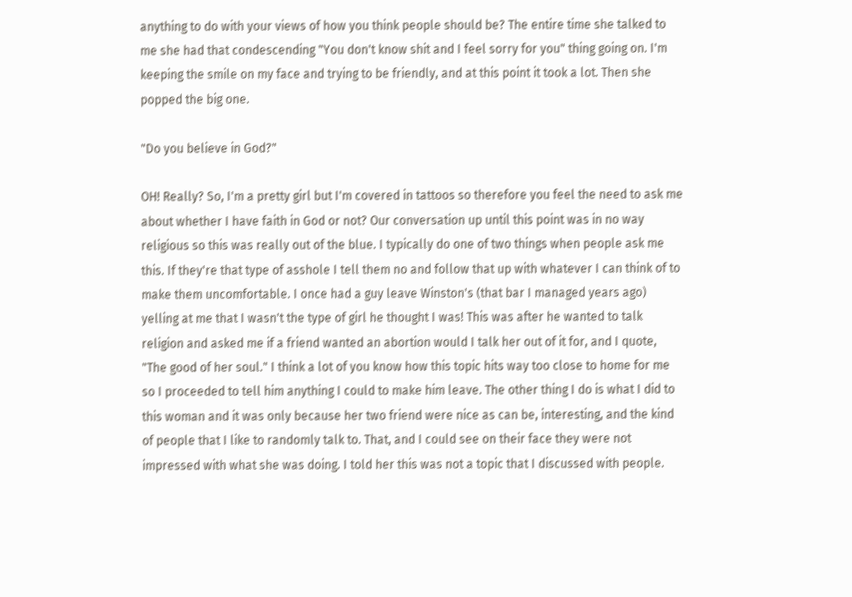anything to do with your views of how you think people should be? The entire time she talked to me she had that condescending "You don't know shit and I feel sorry for you" thing going on. I'm keeping the smile on my face and trying to be friendly, and at this point it took a lot. Then she popped the big one.

"Do you believe in God?"

OH! Really? So, I'm a pretty girl but I'm covered in tattoos so therefore you feel the need to ask me about whether I have faith in God or not? Our conversation up until this point was in no way religious so this was really out of the blue. I typically do one of two things when people ask me this. If they're that type of asshole I tell them no and follow that up with whatever I can think of to make them uncomfortable. I once had a guy leave Winston's (that bar I managed years ago) yelling at me that I wasn't the type of girl he thought I was! This was after he wanted to talk religion and asked me if a friend wanted an abortion would I talk her out of it for, and I quote, "The good of her soul." I think a lot of you know how this topic hits way too close to home for me so I proceeded to tell him anything I could to make him leave. The other thing I do is what I did to this woman and it was only because her two friend were nice as can be, interesting, and the kind of people that I like to randomly talk to. That, and I could see on their face they were not impressed with what she was doing. I told her this was not a topic that I discussed with people.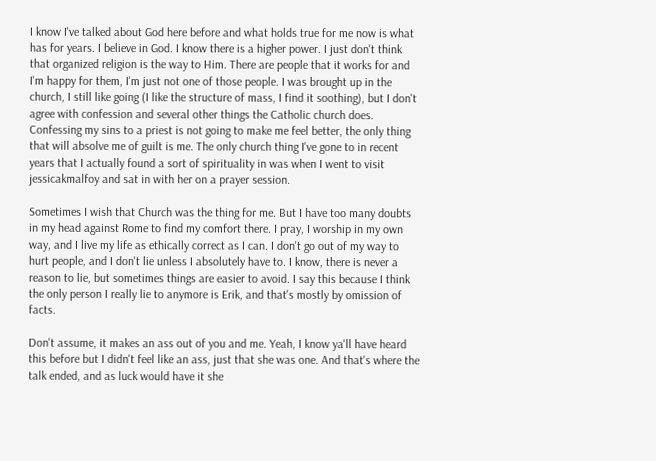I know I've talked about God here before and what holds true for me now is what has for years. I believe in God. I know there is a higher power. I just don't think that organized religion is the way to Him. There are people that it works for and I'm happy for them, I'm just not one of those people. I was brought up in the church, I still like going (I like the structure of mass, I find it soothing), but I don't agree with confession and several other things the Catholic church does. Confessing my sins to a priest is not going to make me feel better, the only thing that will absolve me of guilt is me. The only church thing I've gone to in recent years that I actually found a sort of spirituality in was when I went to visit jessicakmalfoy and sat in with her on a prayer session.

Sometimes I wish that Church was the thing for me. But I have too many doubts in my head against Rome to find my comfort there. I pray, I worship in my own way, and I live my life as ethically correct as I can. I don't go out of my way to hurt people, and I don't lie unless I absolutely have to. I know, there is never a reason to lie, but sometimes things are easier to avoid. I say this because I think the only person I really lie to anymore is Erik, and that's mostly by omission of facts.

Don't assume, it makes an ass out of you and me. Yeah, I know ya'll have heard this before but I didn't feel like an ass, just that she was one. And that's where the talk ended, and as luck would have it she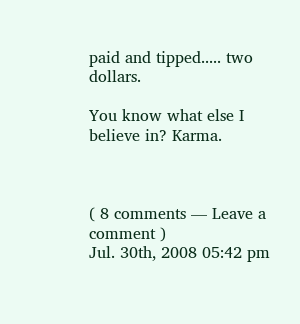paid and tipped..... two dollars.

You know what else I believe in? Karma.



( 8 comments — Leave a comment )
Jul. 30th, 2008 05:42 pm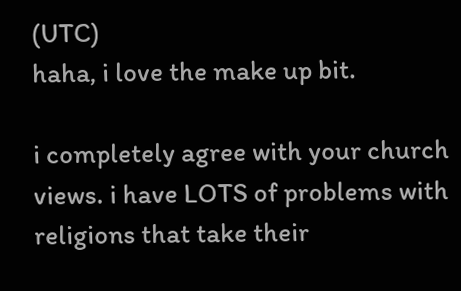(UTC)
haha, i love the make up bit.

i completely agree with your church views. i have LOTS of problems with religions that take their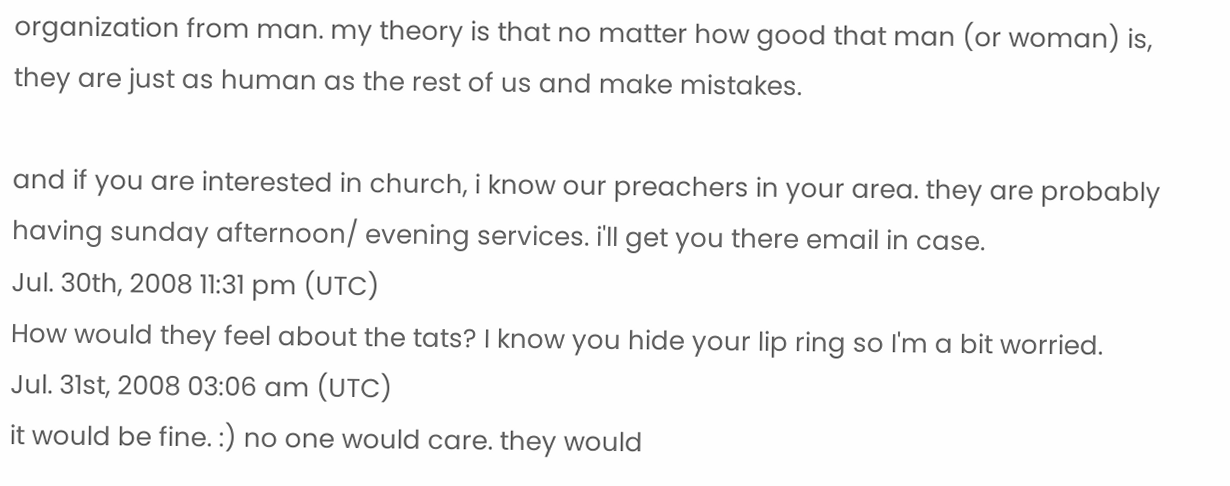organization from man. my theory is that no matter how good that man (or woman) is, they are just as human as the rest of us and make mistakes.

and if you are interested in church, i know our preachers in your area. they are probably having sunday afternoon/ evening services. i'll get you there email in case.
Jul. 30th, 2008 11:31 pm (UTC)
How would they feel about the tats? I know you hide your lip ring so I'm a bit worried.
Jul. 31st, 2008 03:06 am (UTC)
it would be fine. :) no one would care. they would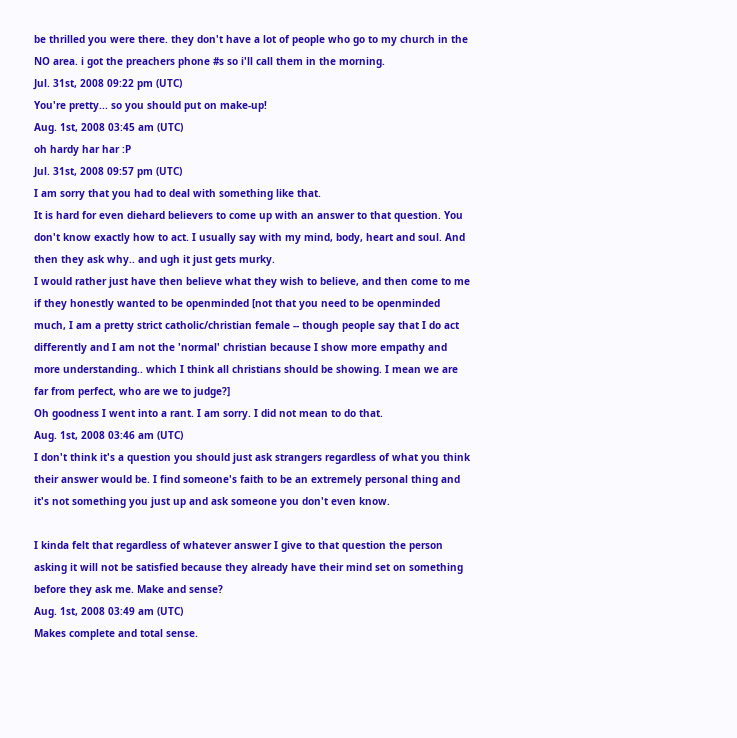be thrilled you were there. they don't have a lot of people who go to my church in the NO area. i got the preachers phone #s so i'll call them in the morning.
Jul. 31st, 2008 09:22 pm (UTC)
You're pretty... so you should put on make-up!
Aug. 1st, 2008 03:45 am (UTC)
oh hardy har har :P
Jul. 31st, 2008 09:57 pm (UTC)
I am sorry that you had to deal with something like that.
It is hard for even diehard believers to come up with an answer to that question. You don't know exactly how to act. I usually say with my mind, body, heart and soul. And then they ask why.. and ugh it just gets murky.
I would rather just have then believe what they wish to believe, and then come to me if they honestly wanted to be openminded [not that you need to be openminded much, I am a pretty strict catholic/christian female -- though people say that I do act differently and I am not the 'normal' christian because I show more empathy and more understanding.. which I think all christians should be showing. I mean we are far from perfect, who are we to judge?]
Oh goodness I went into a rant. I am sorry. I did not mean to do that.
Aug. 1st, 2008 03:46 am (UTC)
I don't think it's a question you should just ask strangers regardless of what you think their answer would be. I find someone's faith to be an extremely personal thing and it's not something you just up and ask someone you don't even know.

I kinda felt that regardless of whatever answer I give to that question the person asking it will not be satisfied because they already have their mind set on something before they ask me. Make and sense?
Aug. 1st, 2008 03:49 am (UTC)
Makes complete and total sense.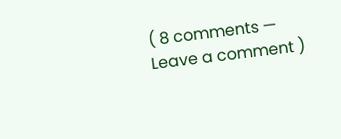( 8 comments — Leave a comment )